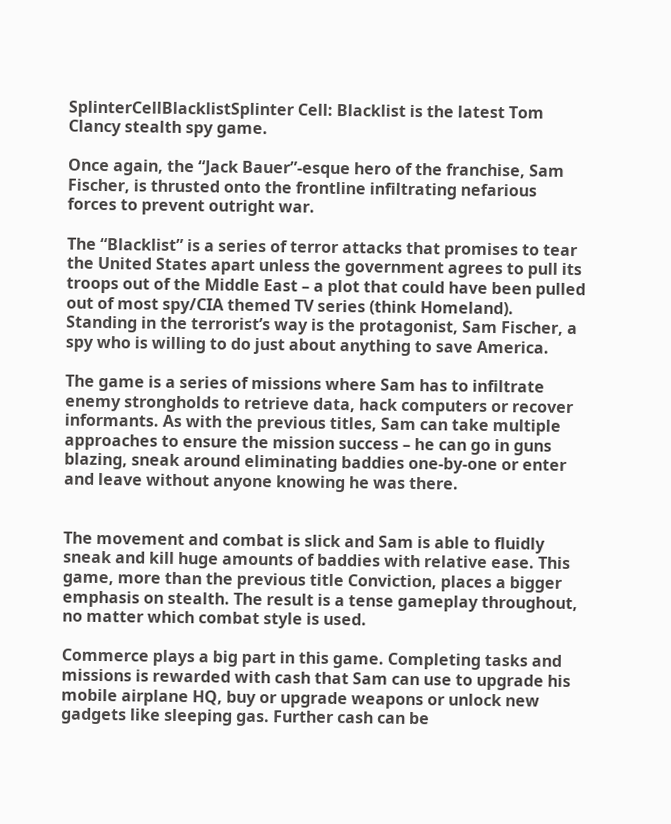SplinterCellBlacklistSplinter Cell: Blacklist is the latest Tom Clancy stealth spy game.

Once again, the “Jack Bauer”-esque hero of the franchise, Sam Fischer, is thrusted onto the frontline infiltrating nefarious forces to prevent outright war.

The “Blacklist” is a series of terror attacks that promises to tear the United States apart unless the government agrees to pull its troops out of the Middle East – a plot that could have been pulled out of most spy/CIA themed TV series (think Homeland). Standing in the terrorist’s way is the protagonist, Sam Fischer, a spy who is willing to do just about anything to save America.

The game is a series of missions where Sam has to infiltrate enemy strongholds to retrieve data, hack computers or recover informants. As with the previous titles, Sam can take multiple approaches to ensure the mission success – he can go in guns blazing, sneak around eliminating baddies one-by-one or enter and leave without anyone knowing he was there.


The movement and combat is slick and Sam is able to fluidly sneak and kill huge amounts of baddies with relative ease. This game, more than the previous title Conviction, places a bigger emphasis on stealth. The result is a tense gameplay throughout, no matter which combat style is used.

Commerce plays a big part in this game. Completing tasks and missions is rewarded with cash that Sam can use to upgrade his mobile airplane HQ, buy or upgrade weapons or unlock new gadgets like sleeping gas. Further cash can be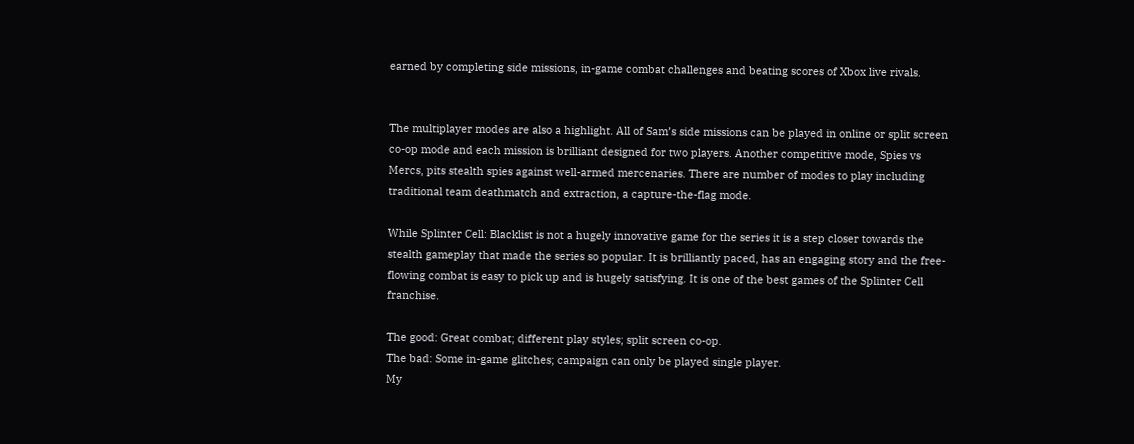earned by completing side missions, in-game combat challenges and beating scores of Xbox live rivals.


The multiplayer modes are also a highlight. All of Sam’s side missions can be played in online or split screen co-op mode and each mission is brilliant designed for two players. Another competitive mode, Spies vs Mercs, pits stealth spies against well-armed mercenaries. There are number of modes to play including traditional team deathmatch and extraction, a capture-the-flag mode.

While Splinter Cell: Blacklist is not a hugely innovative game for the series it is a step closer towards the stealth gameplay that made the series so popular. It is brilliantly paced, has an engaging story and the free-flowing combat is easy to pick up and is hugely satisfying. It is one of the best games of the Splinter Cell franchise.

The good: Great combat; different play styles; split screen co-op.
The bad: Some in-game glitches; campaign can only be played single player.
My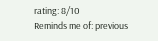rating: 8/10
Reminds me of: previous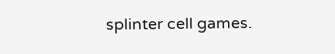splinter cell games.